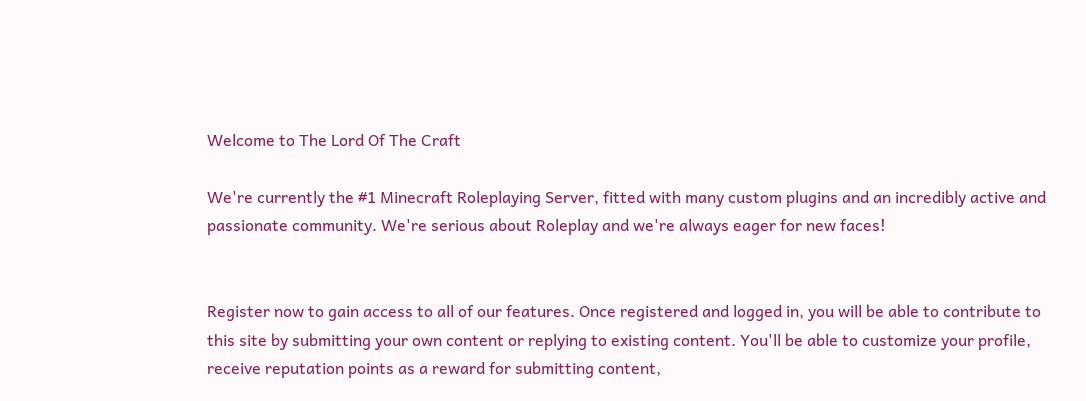Welcome to The Lord Of The Craft

We're currently the #1 Minecraft Roleplaying Server, fitted with many custom plugins and an incredibly active and passionate community. We're serious about Roleplay and we're always eager for new faces!


Register now to gain access to all of our features. Once registered and logged in, you will be able to contribute to this site by submitting your own content or replying to existing content. You'll be able to customize your profile, receive reputation points as a reward for submitting content,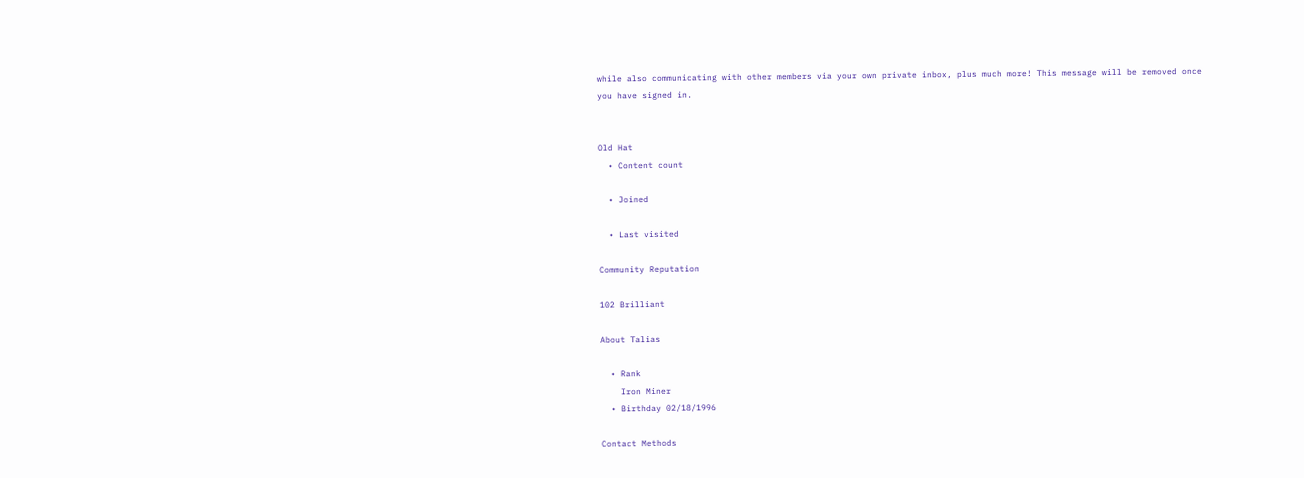while also communicating with other members via your own private inbox, plus much more! This message will be removed once you have signed in.


Old Hat
  • Content count

  • Joined

  • Last visited

Community Reputation

102 Brilliant

About Talias

  • Rank
    Iron Miner
  • Birthday 02/18/1996

Contact Methods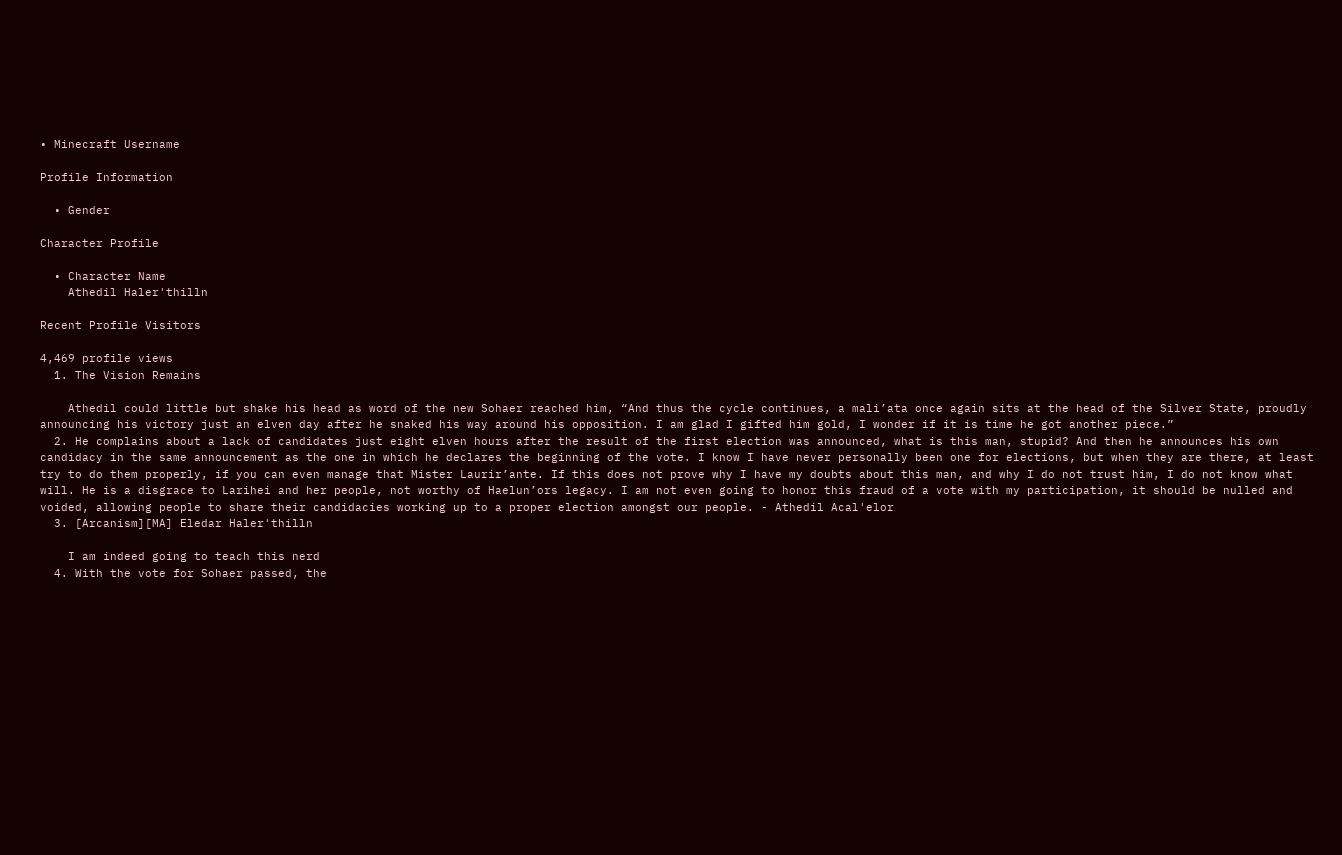• Minecraft Username

Profile Information

  • Gender

Character Profile

  • Character Name
    Athedil Haler'thilln

Recent Profile Visitors

4,469 profile views
  1. The Vision Remains

    Athedil could little but shake his head as word of the new Sohaer reached him, “And thus the cycle continues, a mali’ata once again sits at the head of the Silver State, proudly announcing his victory just an elven day after he snaked his way around his opposition. I am glad I gifted him gold, I wonder if it is time he got another piece.”
  2. He complains about a lack of candidates just eight elven hours after the result of the first election was announced, what is this man, stupid? And then he announces his own candidacy in the same announcement as the one in which he declares the beginning of the vote. I know I have never personally been one for elections, but when they are there, at least try to do them properly, if you can even manage that Mister Laurir’ante. If this does not prove why I have my doubts about this man, and why I do not trust him, I do not know what will. He is a disgrace to Larihei and her people, not worthy of Haelun’ors legacy. I am not even going to honor this fraud of a vote with my participation, it should be nulled and voided, allowing people to share their candidacies working up to a proper election amongst our people. - Athedil Acal'elor
  3. [Arcanism][MA] Eledar Haler'thilln

    I am indeed going to teach this nerd
  4. With the vote for Sohaer passed, the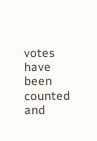votes have been counted and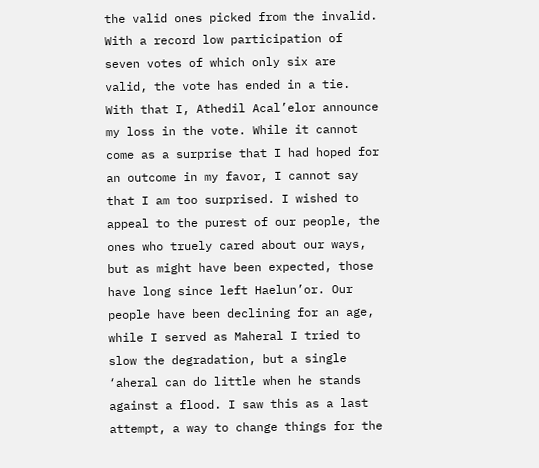the valid ones picked from the invalid. With a record low participation of seven votes of which only six are valid, the vote has ended in a tie. With that I, Athedil Acal’elor announce my loss in the vote. While it cannot come as a surprise that I had hoped for an outcome in my favor, I cannot say that I am too surprised. I wished to appeal to the purest of our people, the ones who truely cared about our ways, but as might have been expected, those have long since left Haelun’or. Our people have been declining for an age, while I served as Maheral I tried to slow the degradation, but a single ‘aheral can do little when he stands against a flood. I saw this as a last attempt, a way to change things for the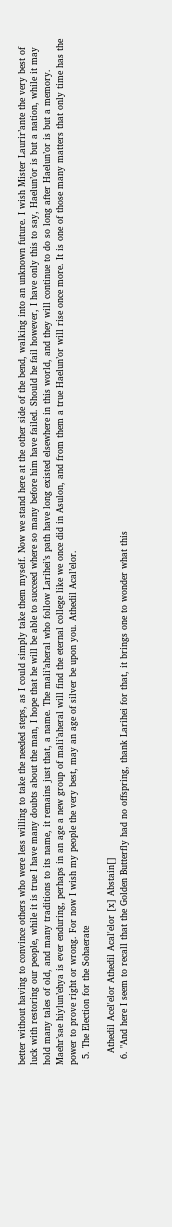better without having to convince others who were less willing to take the needed steps, as I could simply take them myself. Now we stand here at the other side of the bend, walking into an unknown future. I wish Mister Laurir’ante the very best of luck with restoring our people, while it is true I have many doubts about the man, I hope that he will be able to succeed where so many before him have failed. Should he fail however, I have only this to say, Haelun’or is but a nation, while it may hold many tales of old, and many traditions to its name, it remains just that, a name. The mali’aheral who follow Larihei’s path have long existed elsewhere in this world, and they will continue to do so long after Haelun’or is but a memory. Maehr’sae hiylun’ehya is ever enduring, perhaps in an age a new group of mali’aheral will find the eternal college like we once did in Asulon, and from them a true Haelun’or will rise once more. It is one of those many matters that only time has the power to prove right or wrong. For now I wish my people the very best, may an age of silver be upon you. Athedil Acal’elor.
  5. The Election for the Sohaerate

    Athedil Acel'elor Athedil Acal'elor [x] Abstain[]
  6. "And here I seem to recall that the Golden Butterfly had no offspring, thank Larihei for that, it brings one to wonder what this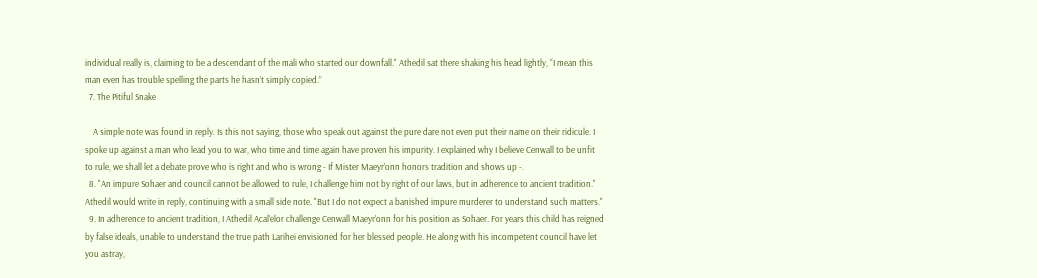individual really is, claiming to be a descendant of the mali who started our downfall." Athedil sat there shaking his head lightly, “I mean this man even has trouble spelling the parts he hasn’t simply copied.”
  7. The Pitiful Snake

    A simple note was found in reply. Is this not saying, those who speak out against the pure dare not even put their name on their ridicule. I spoke up against a man who lead you to war, who time and time again have proven his impurity. I explained why I believe Cenwall to be unfit to rule, we shall let a debate prove who is right and who is wrong - If Mister Maeyr’onn honors tradition and shows up -.
  8. "An impure Sohaer and council cannot be allowed to rule, I challenge him not by right of our laws, but in adherence to ancient tradition." Athedil would write in reply, continuing with a small side note. "But I do not expect a banished impure murderer to understand such matters."
  9. In adherence to ancient tradition, I Athedil Acal’elor challenge Cenwall Maeyr’onn for his position as Sohaer. For years this child has reigned by false ideals, unable to understand the true path Larihei envisioned for her blessed people. He along with his incompetent council have let you astray,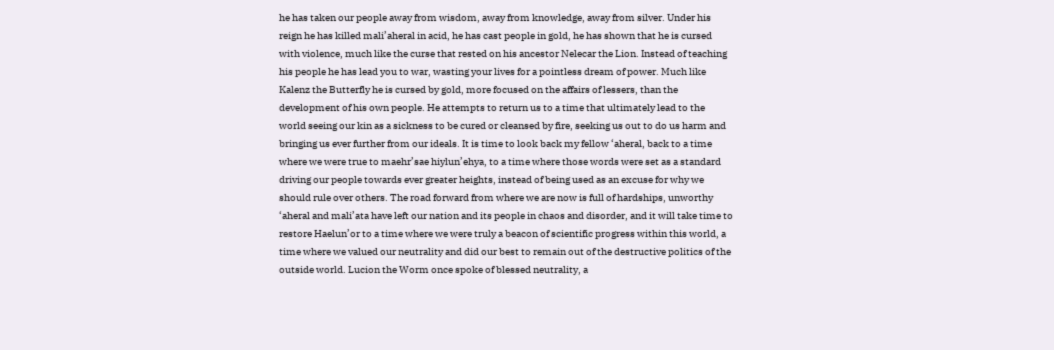he has taken our people away from wisdom, away from knowledge, away from silver. Under his reign he has killed mali’aheral in acid, he has cast people in gold, he has shown that he is cursed with violence, much like the curse that rested on his ancestor Nelecar the Lion. Instead of teaching his people he has lead you to war, wasting your lives for a pointless dream of power. Much like Kalenz the Butterfly he is cursed by gold, more focused on the affairs of lessers, than the development of his own people. He attempts to return us to a time that ultimately lead to the world seeing our kin as a sickness to be cured or cleansed by fire, seeking us out to do us harm and bringing us ever further from our ideals. It is time to look back my fellow ‘aheral, back to a time where we were true to maehr’sae hiylun’ehya, to a time where those words were set as a standard driving our people towards ever greater heights, instead of being used as an excuse for why we should rule over others. The road forward from where we are now is full of hardships, unworthy ‘aheral and mali’ata have left our nation and its people in chaos and disorder, and it will take time to restore Haelun’or to a time where we were truly a beacon of scientific progress within this world, a time where we valued our neutrality and did our best to remain out of the destructive politics of the outside world. Lucion the Worm once spoke of blessed neutrality, a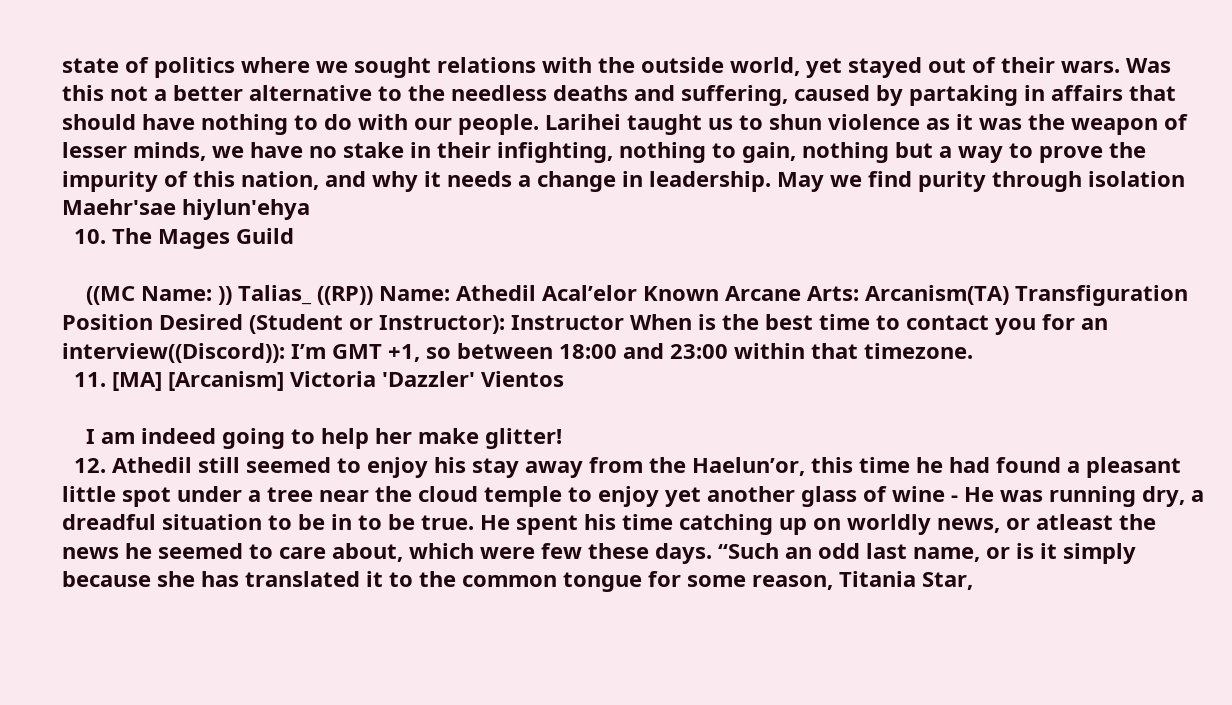state of politics where we sought relations with the outside world, yet stayed out of their wars. Was this not a better alternative to the needless deaths and suffering, caused by partaking in affairs that should have nothing to do with our people. Larihei taught us to shun violence as it was the weapon of lesser minds, we have no stake in their infighting, nothing to gain, nothing but a way to prove the impurity of this nation, and why it needs a change in leadership. May we find purity through isolation Maehr'sae hiylun'ehya
  10. The Mages Guild

    ((MC Name: )) Talias_ ((RP)) Name: Athedil Acal’elor Known Arcane Arts: Arcanism(TA) Transfiguration Position Desired (Student or Instructor): Instructor When is the best time to contact you for an interview((Discord)): I’m GMT +1, so between 18:00 and 23:00 within that timezone.
  11. [MA] [Arcanism] Victoria 'Dazzler' Vientos

    I am indeed going to help her make glitter!
  12. Athedil still seemed to enjoy his stay away from the Haelun’or, this time he had found a pleasant little spot under a tree near the cloud temple to enjoy yet another glass of wine - He was running dry, a dreadful situation to be in to be true. He spent his time catching up on worldly news, or atleast the news he seemed to care about, which were few these days. “Such an odd last name, or is it simply because she has translated it to the common tongue for some reason, Titania Star,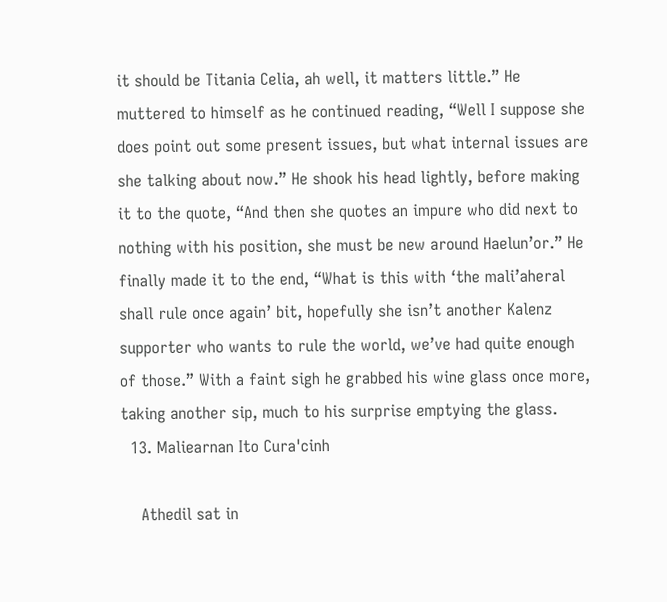it should be Titania Celia, ah well, it matters little.” He muttered to himself as he continued reading, “Well I suppose she does point out some present issues, but what internal issues are she talking about now.” He shook his head lightly, before making it to the quote, “And then she quotes an impure who did next to nothing with his position, she must be new around Haelun’or.” He finally made it to the end, “What is this with ‘the mali’aheral shall rule once again’ bit, hopefully she isn’t another Kalenz supporter who wants to rule the world, we’ve had quite enough of those.” With a faint sigh he grabbed his wine glass once more, taking another sip, much to his surprise emptying the glass.
  13. Maliearnan Ito Cura'cinh

    Athedil sat in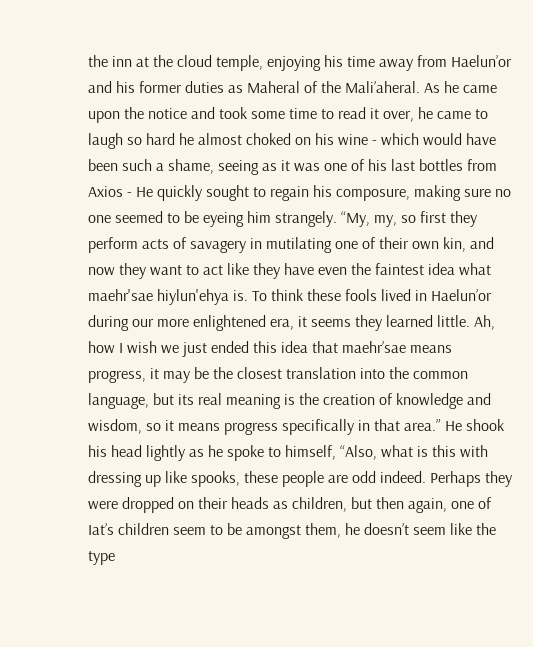the inn at the cloud temple, enjoying his time away from Haelun’or and his former duties as Maheral of the Mali’aheral. As he came upon the notice and took some time to read it over, he came to laugh so hard he almost choked on his wine - which would have been such a shame, seeing as it was one of his last bottles from Axios - He quickly sought to regain his composure, making sure no one seemed to be eyeing him strangely. “My, my, so first they perform acts of savagery in mutilating one of their own kin, and now they want to act like they have even the faintest idea what maehr'sae hiylun'ehya is. To think these fools lived in Haelun’or during our more enlightened era, it seems they learned little. Ah, how I wish we just ended this idea that maehr’sae means progress, it may be the closest translation into the common language, but its real meaning is the creation of knowledge and wisdom, so it means progress specifically in that area.” He shook his head lightly as he spoke to himself, “Also, what is this with dressing up like spooks, these people are odd indeed. Perhaps they were dropped on their heads as children, but then again, one of Iat’s children seem to be amongst them, he doesn’t seem like the type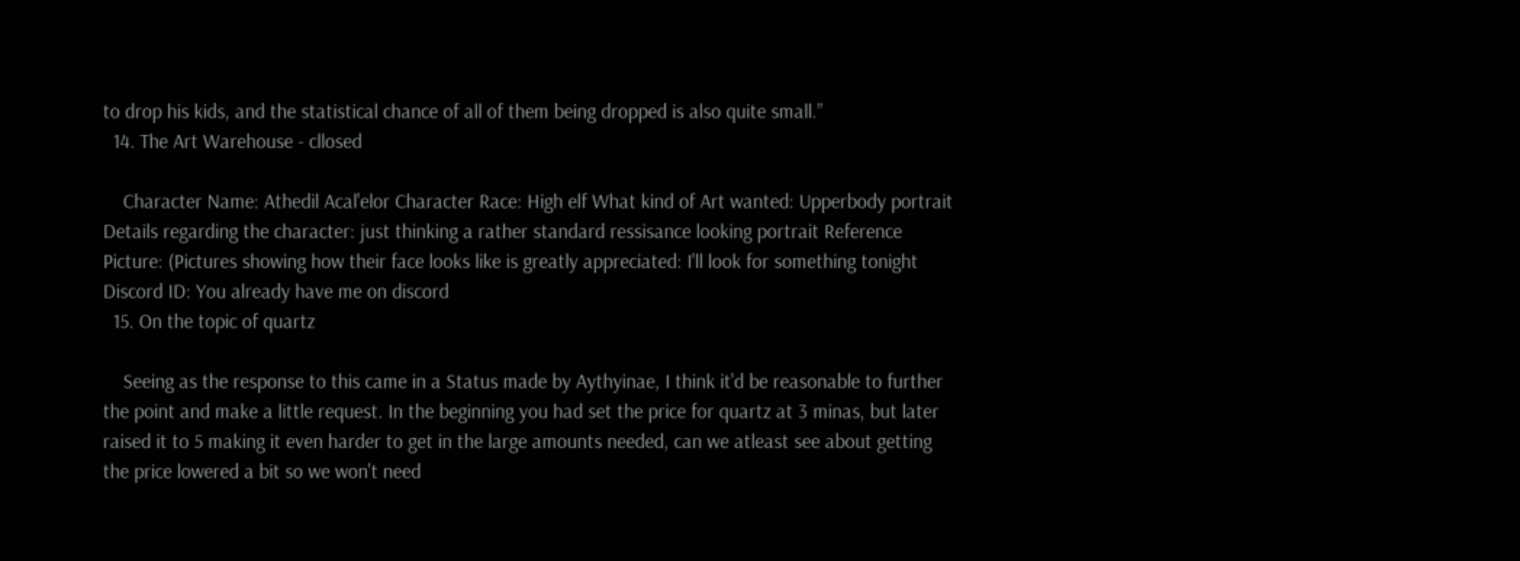to drop his kids, and the statistical chance of all of them being dropped is also quite small.”
  14. The Art Warehouse - cllosed

    Character Name: Athedil Acal'elor Character Race: High elf What kind of Art wanted: Upperbody portrait Details regarding the character: just thinking a rather standard ressisance looking portrait Reference Picture: (Pictures showing how their face looks like is greatly appreciated: I'll look for something tonight Discord ID: You already have me on discord
  15. On the topic of quartz

    Seeing as the response to this came in a Status made by Aythyinae, I think it'd be reasonable to further the point and make a little request. In the beginning you had set the price for quartz at 3 minas, but later raised it to 5 making it even harder to get in the large amounts needed, can we atleast see about getting the price lowered a bit so we won't need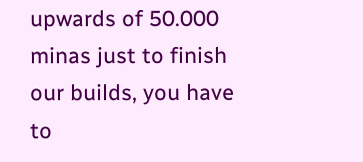upwards of 50.000 minas just to finish our builds, you have to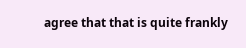agree that that is quite frankly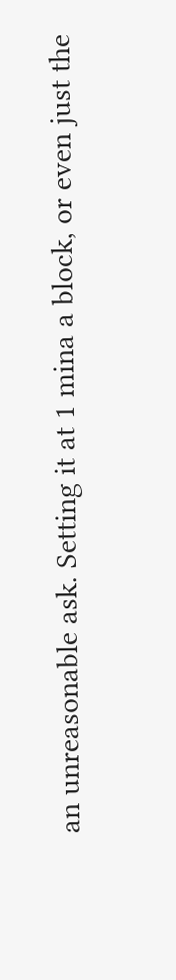an unreasonable ask. Setting it at 1 mina a block, or even just the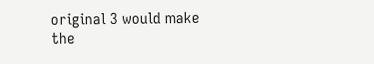original 3 would make the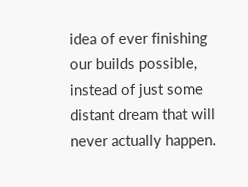idea of ever finishing our builds possible, instead of just some distant dream that will never actually happen.